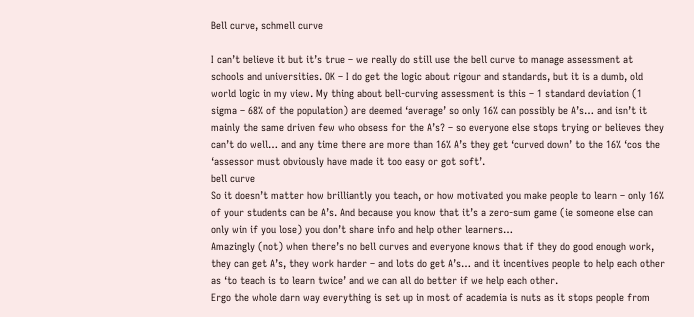Bell curve, schmell curve

I can’t believe it but it’s true – we really do still use the bell curve to manage assessment at schools and universities. OK – I do get the logic about rigour and standards, but it is a dumb, old world logic in my view. My thing about bell-curving assessment is this – 1 standard deviation (1 sigma – 68% of the population) are deemed ‘average’ so only 16% can possibly be A’s… and isn’t it mainly the same driven few who obsess for the A’s? – so everyone else stops trying or believes they can’t do well… and any time there are more than 16% A’s they get ‘curved down’ to the 16% ‘cos the ‘assessor must obviously have made it too easy or got soft’.
bell curve
So it doesn’t matter how brilliantly you teach, or how motivated you make people to learn – only 16% of your students can be A’s. And because you know that it’s a zero-sum game (ie someone else can only win if you lose) you don’t share info and help other learners…
Amazingly (not) when there’s no bell curves and everyone knows that if they do good enough work, they can get A’s, they work harder – and lots do get A’s… and it incentives people to help each other as ‘to teach is to learn twice’ and we can all do better if we help each other.
Ergo the whole darn way everything is set up in most of academia is nuts as it stops people from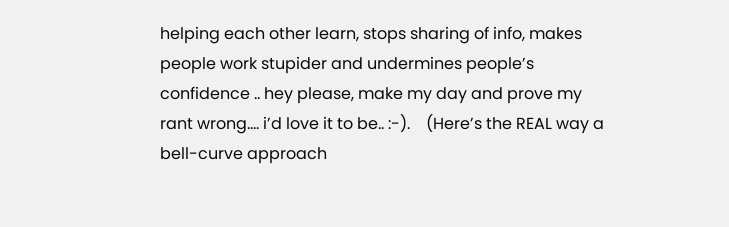helping each other learn, stops sharing of info, makes people work stupider and undermines people’s confidence .. hey please, make my day and prove my rant wrong…. i’d love it to be.. :-).    (Here’s the REAL way a bell-curve approach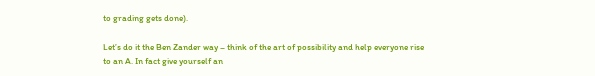to grading gets done).

Let’s do it the Ben Zander way – think of the art of possibility and help everyone rise to an A. In fact give yourself an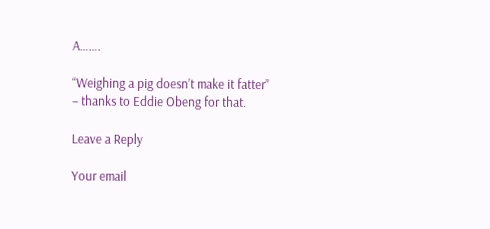A…….

“Weighing a pig doesn’t make it fatter” – thanks to Eddie Obeng for that.

Leave a Reply

Your email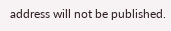address will not be published.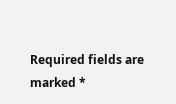Required fields are marked *